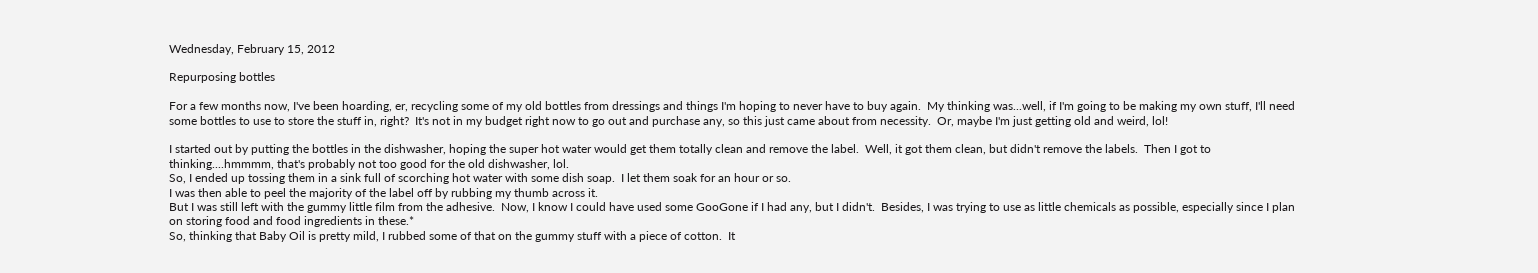Wednesday, February 15, 2012

Repurposing bottles

For a few months now, I've been hoarding, er, recycling some of my old bottles from dressings and things I'm hoping to never have to buy again.  My thinking was...well, if I'm going to be making my own stuff, I'll need some bottles to use to store the stuff in, right?  It's not in my budget right now to go out and purchase any, so this just came about from necessity.  Or, maybe I'm just getting old and weird, lol!

I started out by putting the bottles in the dishwasher, hoping the super hot water would get them totally clean and remove the label.  Well, it got them clean, but didn't remove the labels.  Then I got to thinking....hmmmm, that's probably not too good for the old dishwasher, lol.
So, I ended up tossing them in a sink full of scorching hot water with some dish soap.  I let them soak for an hour or so.
I was then able to peel the majority of the label off by rubbing my thumb across it.
But I was still left with the gummy little film from the adhesive.  Now, I know I could have used some GooGone if I had any, but I didn't.  Besides, I was trying to use as little chemicals as possible, especially since I plan on storing food and food ingredients in these.*
So, thinking that Baby Oil is pretty mild, I rubbed some of that on the gummy stuff with a piece of cotton.  It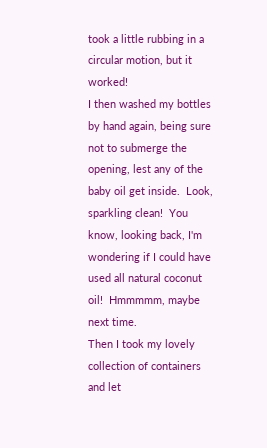took a little rubbing in a circular motion, but it worked!
I then washed my bottles by hand again, being sure not to submerge the opening, lest any of the baby oil get inside.  Look, sparkling clean!  You know, looking back, I'm wondering if I could have used all natural coconut oil!  Hmmmmm, maybe next time.
Then I took my lovely collection of containers and let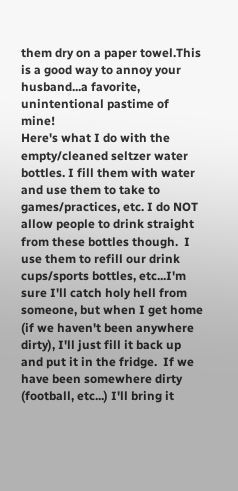them dry on a paper towel.This is a good way to annoy your husband...a favorite, unintentional pastime of mine!
Here's what I do with the empty/cleaned seltzer water bottles. I fill them with water and use them to take to games/practices, etc. I do NOT allow people to drink straight from these bottles though.  I use them to refill our drink cups/sports bottles, etc...I'm sure I'll catch holy hell from someone, but when I get home (if we haven't been anywhere dirty), I'll just fill it back up and put it in the fridge.  If we have been somewhere dirty (football, etc...) I'll bring it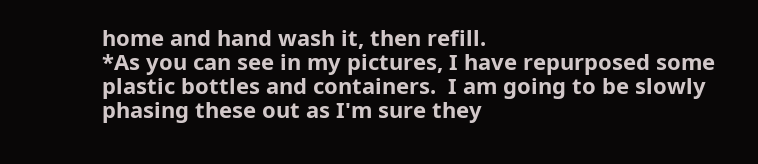home and hand wash it, then refill.
*As you can see in my pictures, I have repurposed some plastic bottles and containers.  I am going to be slowly phasing these out as I'm sure they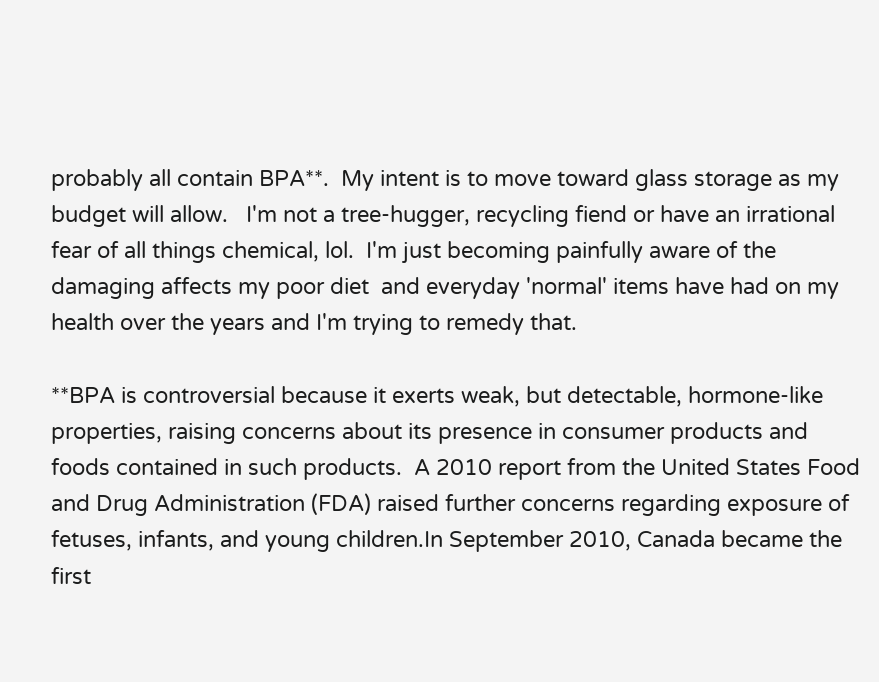probably all contain BPA**.  My intent is to move toward glass storage as my budget will allow.   I'm not a tree-hugger, recycling fiend or have an irrational fear of all things chemical, lol.  I'm just becoming painfully aware of the damaging affects my poor diet  and everyday 'normal' items have had on my health over the years and I'm trying to remedy that.

**BPA is controversial because it exerts weak, but detectable, hormone-like properties, raising concerns about its presence in consumer products and foods contained in such products.  A 2010 report from the United States Food and Drug Administration (FDA) raised further concerns regarding exposure of fetuses, infants, and young children.In September 2010, Canada became the first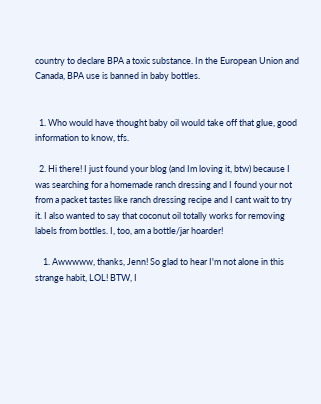country to declare BPA a toxic substance. In the European Union and Canada, BPA use is banned in baby bottles.


  1. Who would have thought baby oil would take off that glue, good information to know, tfs.

  2. Hi there! I just found your blog (and Im loving it, btw) because I was searching for a homemade ranch dressing and I found your not from a packet tastes like ranch dressing recipe and I cant wait to try it. I also wanted to say that coconut oil totally works for removing labels from bottles. I, too, am a bottle/jar hoarder!

    1. Awwwww, thanks, Jenn! So glad to hear I'm not alone in this strange habit, LOL! BTW, I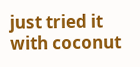just tried it with coconut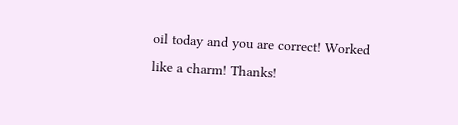oil today and you are correct! Worked like a charm! Thanks!